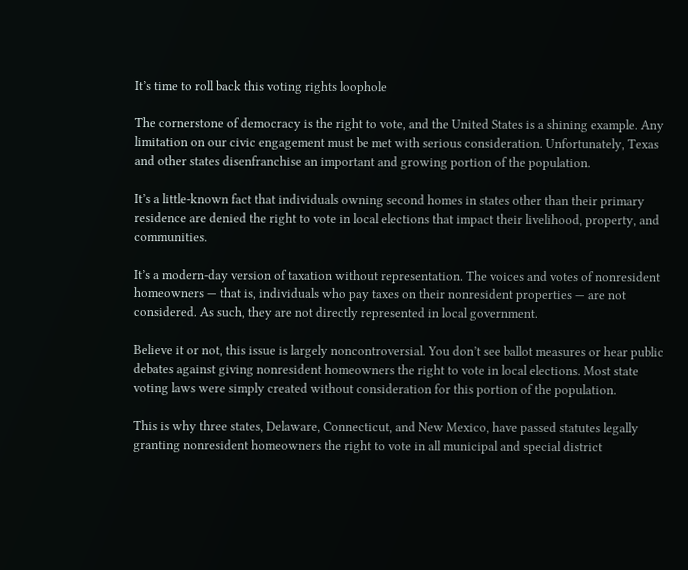It’s time to roll back this voting rights loophole

The cornerstone of democracy is the right to vote, and the United States is a shining example. Any limitation on our civic engagement must be met with serious consideration. Unfortunately, Texas and other states disenfranchise an important and growing portion of the population.

It’s a little-known fact that individuals owning second homes in states other than their primary residence are denied the right to vote in local elections that impact their livelihood, property, and communities.

It’s a modern-day version of taxation without representation. The voices and votes of nonresident homeowners — that is, individuals who pay taxes on their nonresident properties — are not considered. As such, they are not directly represented in local government.

Believe it or not, this issue is largely noncontroversial. You don’t see ballot measures or hear public debates against giving nonresident homeowners the right to vote in local elections. Most state voting laws were simply created without consideration for this portion of the population.

This is why three states, Delaware, Connecticut, and New Mexico, have passed statutes legally granting nonresident homeowners the right to vote in all municipal and special district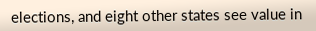elections, and eight other states see value in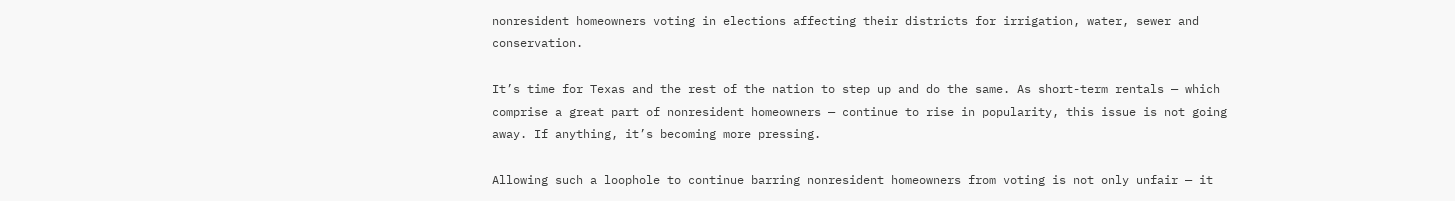nonresident homeowners voting in elections affecting their districts for irrigation, water, sewer and conservation.

It’s time for Texas and the rest of the nation to step up and do the same. As short-term rentals — which comprise a great part of nonresident homeowners — continue to rise in popularity, this issue is not going away. If anything, it’s becoming more pressing.

Allowing such a loophole to continue barring nonresident homeowners from voting is not only unfair — it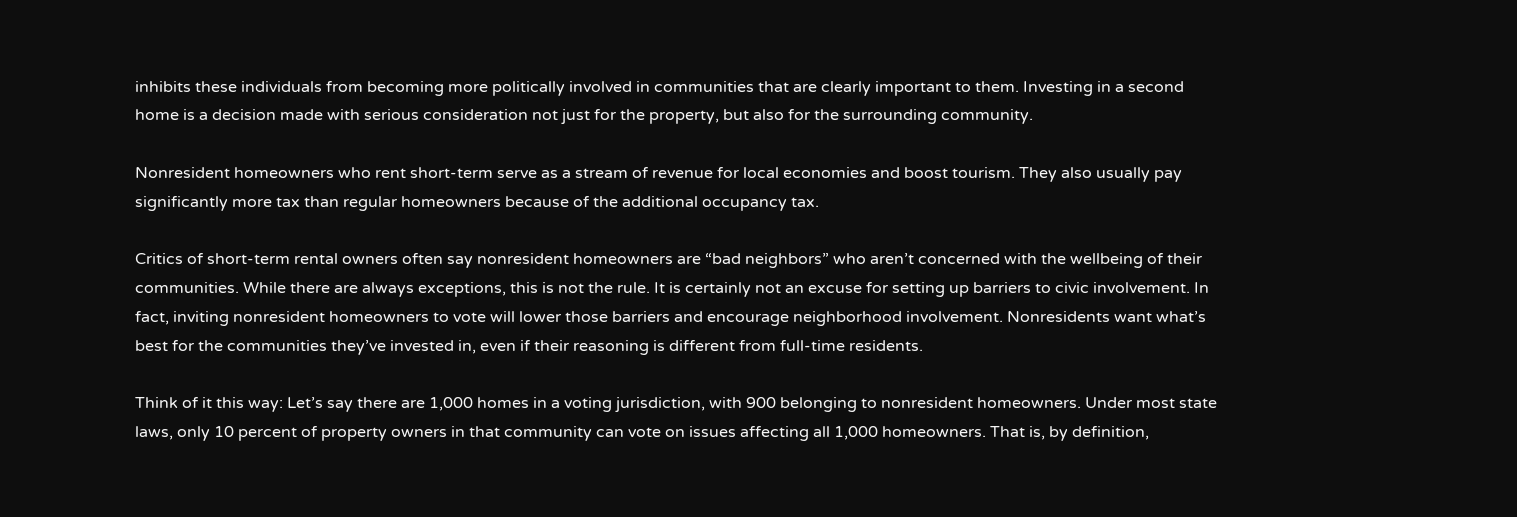inhibits these individuals from becoming more politically involved in communities that are clearly important to them. Investing in a second home is a decision made with serious consideration not just for the property, but also for the surrounding community.

Nonresident homeowners who rent short-term serve as a stream of revenue for local economies and boost tourism. They also usually pay significantly more tax than regular homeowners because of the additional occupancy tax.

Critics of short-term rental owners often say nonresident homeowners are “bad neighbors” who aren’t concerned with the wellbeing of their communities. While there are always exceptions, this is not the rule. It is certainly not an excuse for setting up barriers to civic involvement. In fact, inviting nonresident homeowners to vote will lower those barriers and encourage neighborhood involvement. Nonresidents want what’s best for the communities they’ve invested in, even if their reasoning is different from full-time residents.

Think of it this way: Let’s say there are 1,000 homes in a voting jurisdiction, with 900 belonging to nonresident homeowners. Under most state laws, only 10 percent of property owners in that community can vote on issues affecting all 1,000 homeowners. That is, by definition,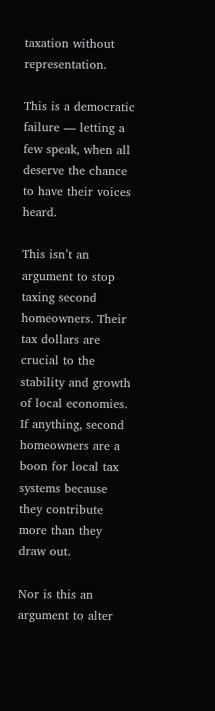taxation without representation.

This is a democratic failure — letting a few speak, when all deserve the chance to have their voices heard.

This isn’t an argument to stop taxing second homeowners. Their tax dollars are crucial to the stability and growth of local economies. If anything, second homeowners are a boon for local tax systems because they contribute more than they draw out.

Nor is this an argument to alter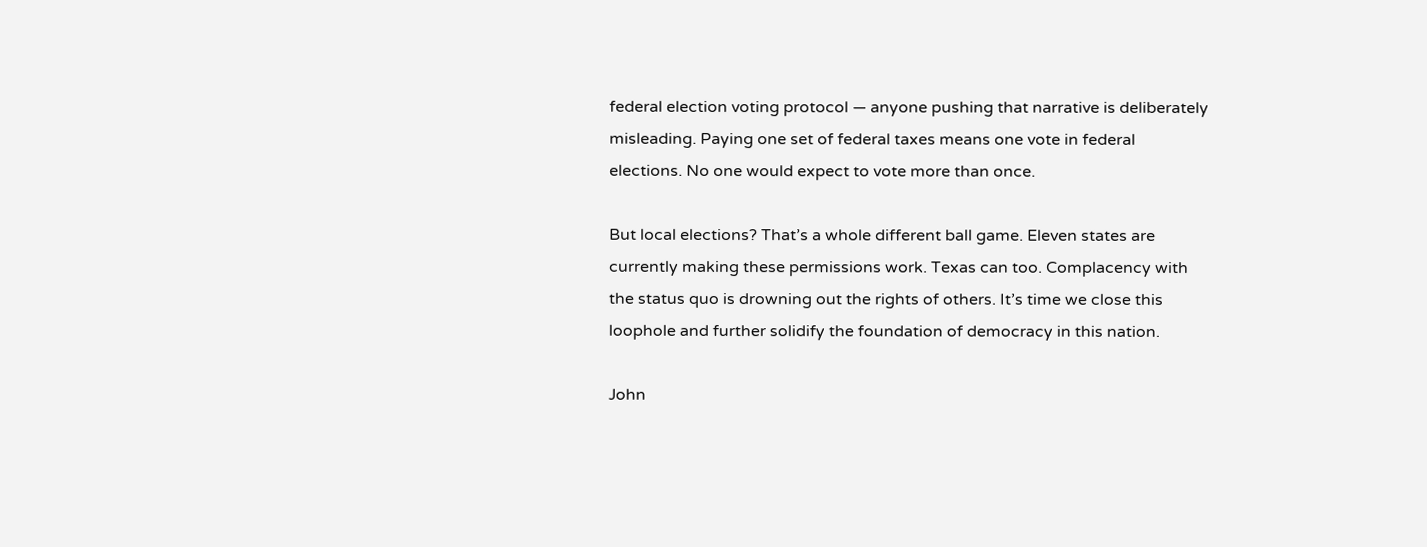federal election voting protocol — anyone pushing that narrative is deliberately misleading. Paying one set of federal taxes means one vote in federal elections. No one would expect to vote more than once.

But local elections? That’s a whole different ball game. Eleven states are currently making these permissions work. Texas can too. Complacency with the status quo is drowning out the rights of others. It’s time we close this loophole and further solidify the foundation of democracy in this nation.

John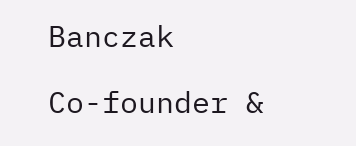Banczak

Co-founder &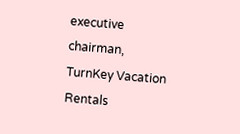executive chairman, TurnKey Vacation Rentals